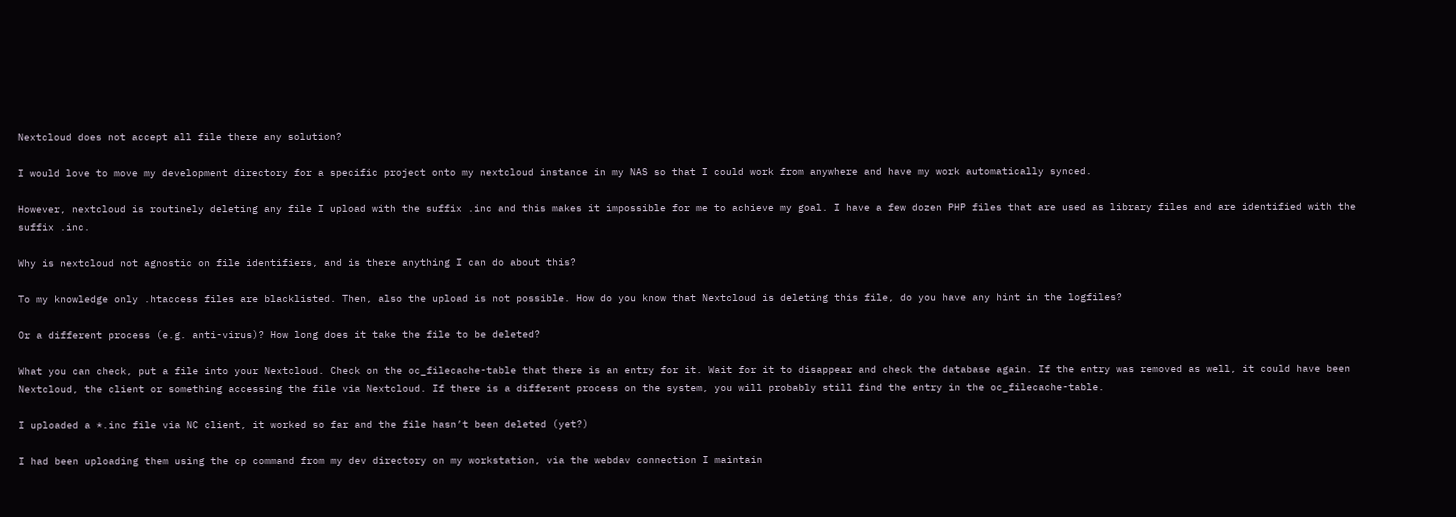Nextcloud does not accept all file there any solution?

I would love to move my development directory for a specific project onto my nextcloud instance in my NAS so that I could work from anywhere and have my work automatically synced.

However, nextcloud is routinely deleting any file I upload with the suffix .inc and this makes it impossible for me to achieve my goal. I have a few dozen PHP files that are used as library files and are identified with the suffix .inc.

Why is nextcloud not agnostic on file identifiers, and is there anything I can do about this?

To my knowledge only .htaccess files are blacklisted. Then, also the upload is not possible. How do you know that Nextcloud is deleting this file, do you have any hint in the logfiles?

Or a different process (e.g. anti-virus)? How long does it take the file to be deleted?

What you can check, put a file into your Nextcloud. Check on the oc_filecache-table that there is an entry for it. Wait for it to disappear and check the database again. If the entry was removed as well, it could have been Nextcloud, the client or something accessing the file via Nextcloud. If there is a different process on the system, you will probably still find the entry in the oc_filecache-table.

I uploaded a *.inc file via NC client, it worked so far and the file hasn’t been deleted (yet?)

I had been uploading them using the cp command from my dev directory on my workstation, via the webdav connection I maintain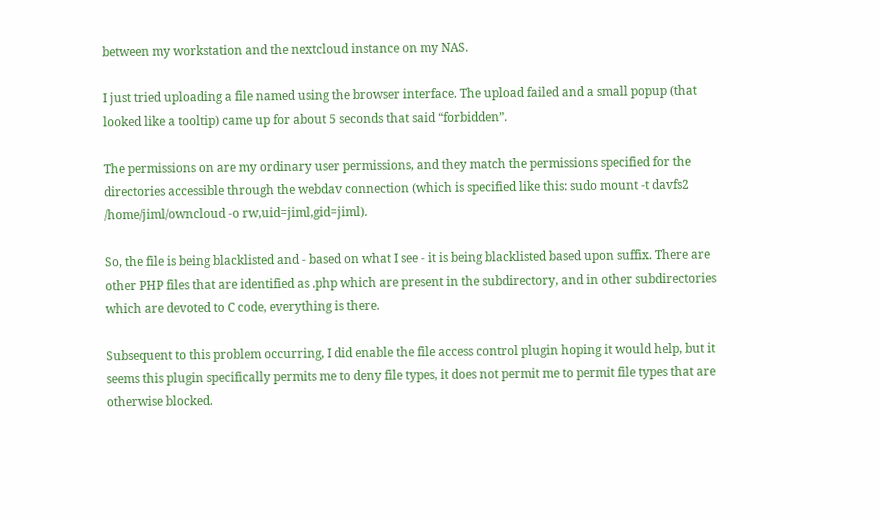between my workstation and the nextcloud instance on my NAS.

I just tried uploading a file named using the browser interface. The upload failed and a small popup (that looked like a tooltip) came up for about 5 seconds that said “forbidden”.

The permissions on are my ordinary user permissions, and they match the permissions specified for the directories accessible through the webdav connection (which is specified like this: sudo mount -t davfs2 /home/jiml/owncloud -o rw,uid=jiml,gid=jiml).

So, the file is being blacklisted and - based on what I see - it is being blacklisted based upon suffix. There are other PHP files that are identified as .php which are present in the subdirectory, and in other subdirectories which are devoted to C code, everything is there.

Subsequent to this problem occurring, I did enable the file access control plugin hoping it would help, but it seems this plugin specifically permits me to deny file types, it does not permit me to permit file types that are otherwise blocked.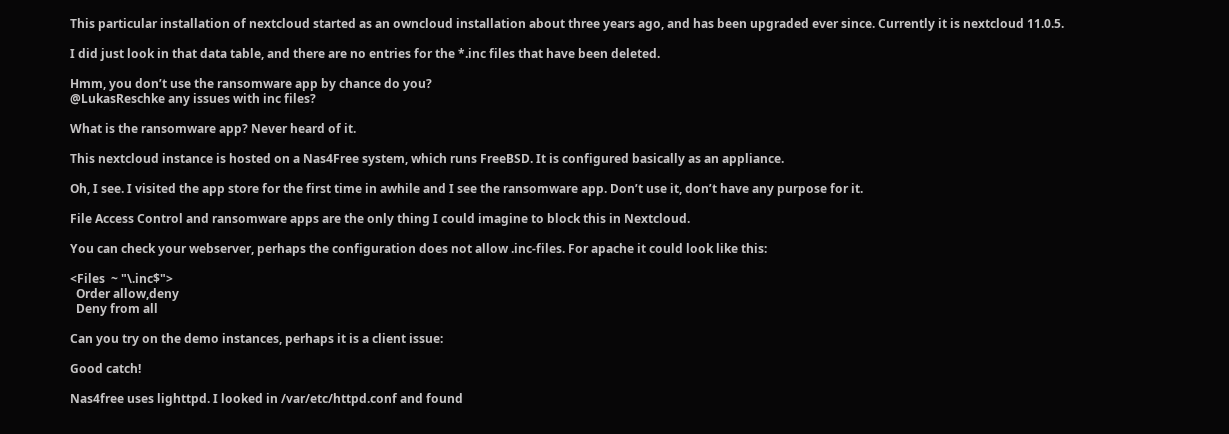This particular installation of nextcloud started as an owncloud installation about three years ago, and has been upgraded ever since. Currently it is nextcloud 11.0.5.

I did just look in that data table, and there are no entries for the *.inc files that have been deleted.

Hmm, you don’t use the ransomware app by chance do you?
@LukasReschke any issues with inc files?

What is the ransomware app? Never heard of it.

This nextcloud instance is hosted on a Nas4Free system, which runs FreeBSD. It is configured basically as an appliance.

Oh, I see. I visited the app store for the first time in awhile and I see the ransomware app. Don’t use it, don’t have any purpose for it.

File Access Control and ransomware apps are the only thing I could imagine to block this in Nextcloud.

You can check your webserver, perhaps the configuration does not allow .inc-files. For apache it could look like this:

<Files  ~ "\.inc$">
  Order allow,deny
  Deny from all

Can you try on the demo instances, perhaps it is a client issue:

Good catch!

Nas4free uses lighttpd. I looked in /var/etc/httpd.conf and found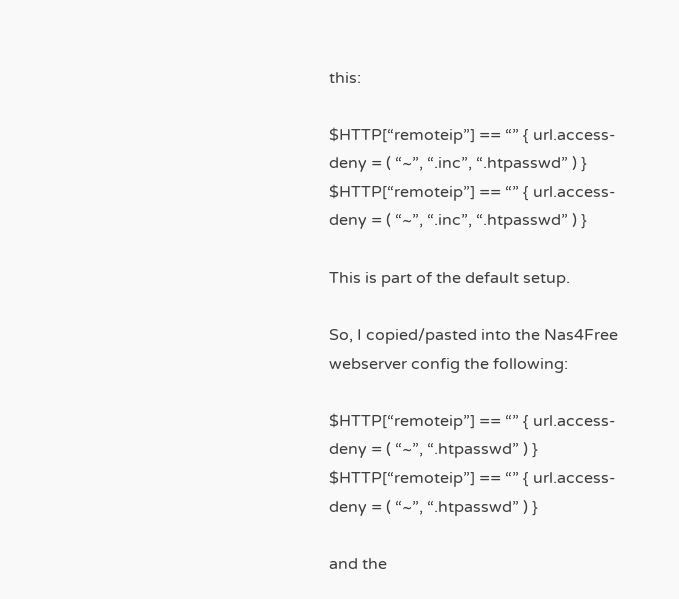this:

$HTTP[“remoteip”] == “” { url.access-deny = ( “~”, “.inc”, “.htpasswd” ) }
$HTTP[“remoteip”] == “” { url.access-deny = ( “~”, “.inc”, “.htpasswd” ) }

This is part of the default setup.

So, I copied/pasted into the Nas4Free webserver config the following:

$HTTP[“remoteip”] == “” { url.access-deny = ( “~”, “.htpasswd” ) }
$HTTP[“remoteip”] == “” { url.access-deny = ( “~”, “.htpasswd” ) }

and the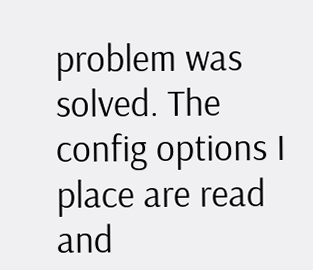problem was solved. The config options I place are read and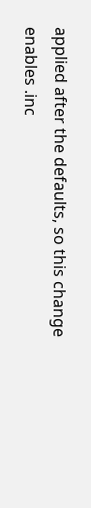applied after the defaults, so this change enables .inc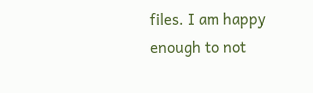files. I am happy enough to not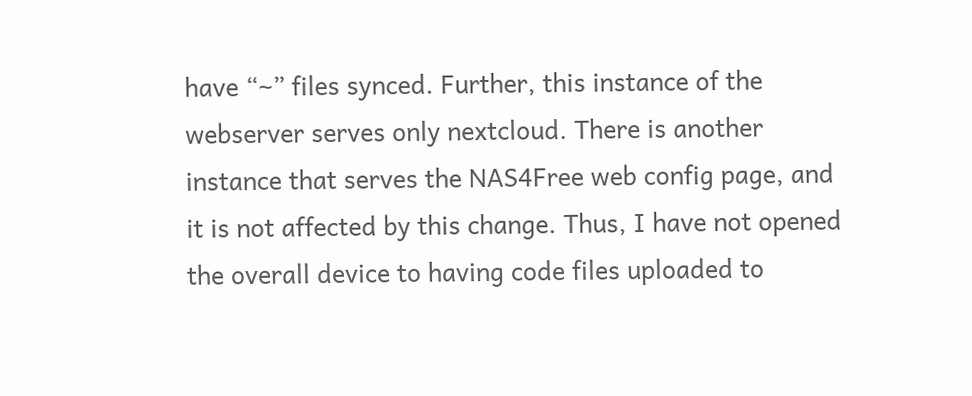have “~” files synced. Further, this instance of the webserver serves only nextcloud. There is another instance that serves the NAS4Free web config page, and it is not affected by this change. Thus, I have not opened the overall device to having code files uploaded to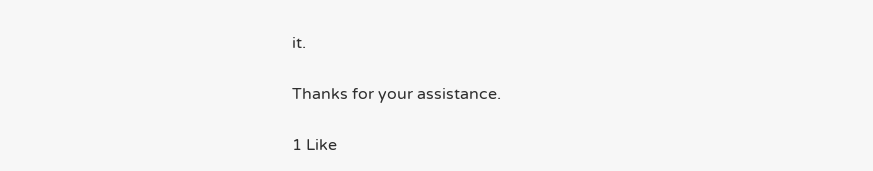it.

Thanks for your assistance.

1 Like